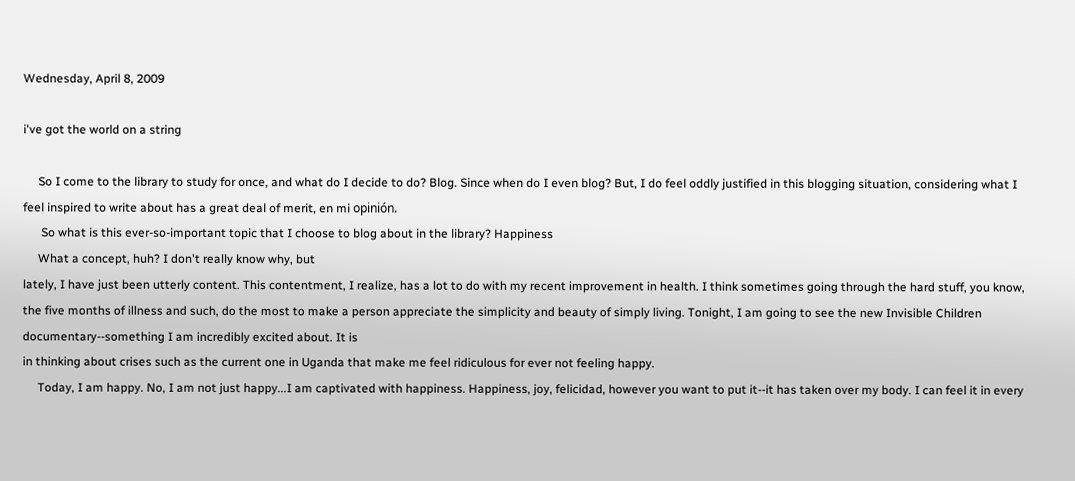Wednesday, April 8, 2009

i've got the world on a string

     So I come to the library to study for once, and what do I decide to do? Blog. Since when do I even blog? But, I do feel oddly justified in this blogging situation, considering what I feel inspired to write about has a great deal of merit, en mi opinión.
      So what is this ever-so-important topic that I choose to blog about in the library? Happiness
     What a concept, huh? I don't really know why, but
lately, I have just been utterly content. This contentment, I realize, has a lot to do with my recent improvement in health. I think sometimes going through the hard stuff, you know, the five months of illness and such, do the most to make a person appreciate the simplicity and beauty of simply living. Tonight, I am going to see the new Invisible Children documentary--something I am incredibly excited about. It is
in thinking about crises such as the current one in Uganda that make me feel ridiculous for ever not feeling happy.
     Today, I am happy. No, I am not just happy...I am captivated with happiness. Happiness, joy, felicidad, however you want to put it--it has taken over my body. I can feel it in every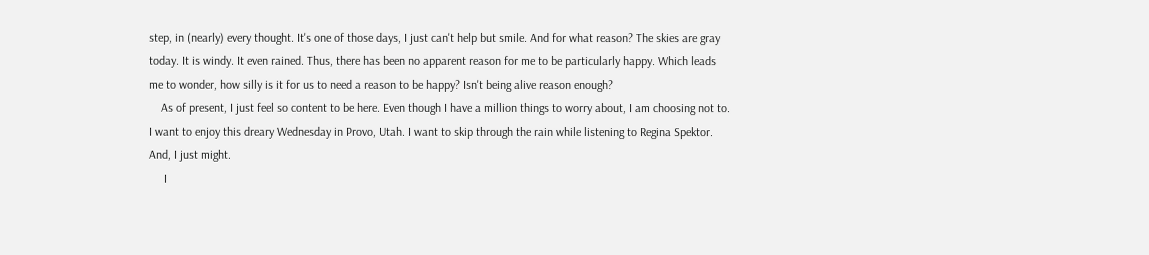step, in (nearly) every thought. It's one of those days, I just can't help but smile. And for what reason? The skies are gray today. It is windy. It even rained. Thus, there has been no apparent reason for me to be particularly happy. Which leads me to wonder, how silly is it for us to need a reason to be happy? Isn't being alive reason enough?
    As of present, I just feel so content to be here. Even though I have a million things to worry about, I am choosing not to. I want to enjoy this dreary Wednesday in Provo, Utah. I want to skip through the rain while listening to Regina Spektor. And, I just might.
     I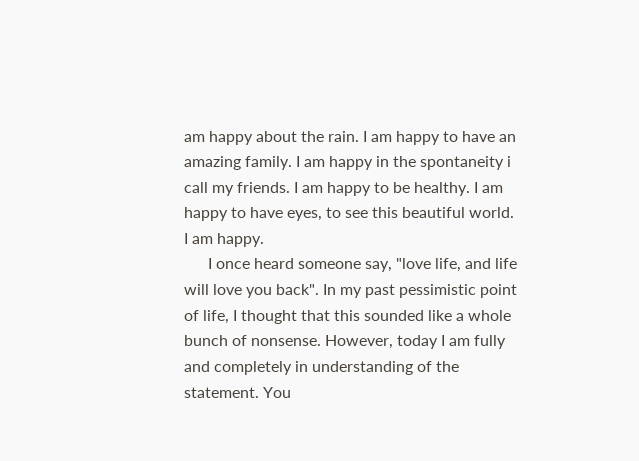am happy about the rain. I am happy to have an amazing family. I am happy in the spontaneity i call my friends. I am happy to be healthy. I am happy to have eyes, to see this beautiful world. I am happy.
      I once heard someone say, "love life, and life will love you back". In my past pessimistic point of life, I thought that this sounded like a whole bunch of nonsense. However, today I am fully and completely in understanding of the statement. You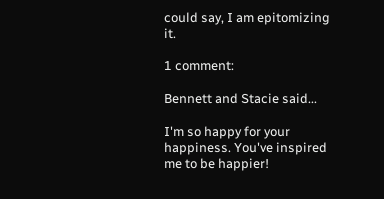could say, I am epitomizing it.

1 comment:

Bennett and Stacie said...

I'm so happy for your happiness. You've inspired me to be happier!